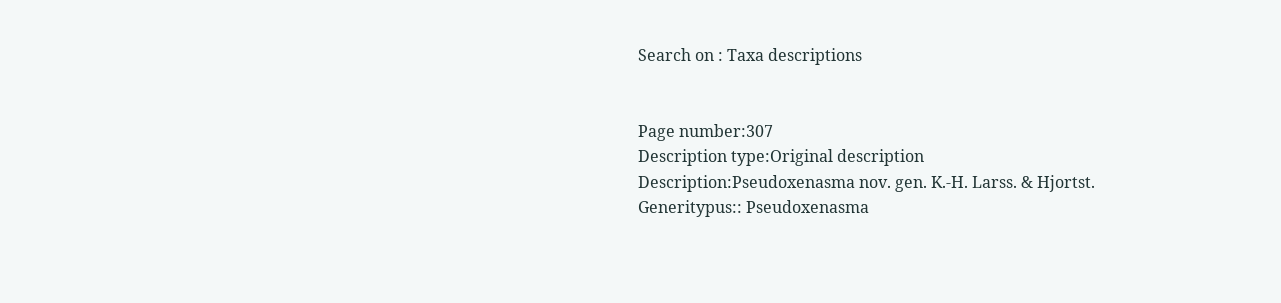Search on : Taxa descriptions


Page number:307
Description type:Original description
Description:Pseudoxenasma nov. gen. K.-H. Larss. & Hjortst.
Generitypus:: Pseudoxenasma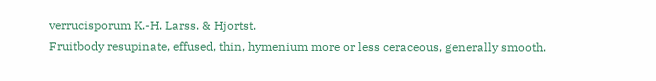verrucisporum K.-H. Larss. & Hjortst.
Fruitbody resupinate, effused, thin, hymenium more or less ceraceous, generally smooth.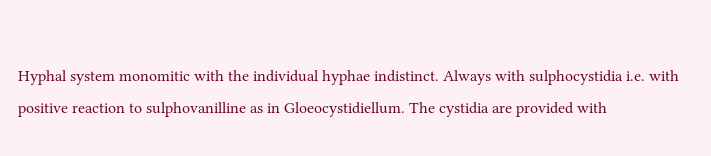Hyphal system monomitic with the individual hyphae indistinct. Always with sulphocystidia i.e. with positive reaction to sulphovanilline as in Gloeocystidiellum. The cystidia are provided with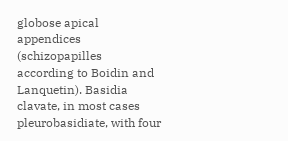globose apical appendices (schizopapilles according to Boidin and Lanquetin). Basidia clavate, in most cases pleurobasidiate, with four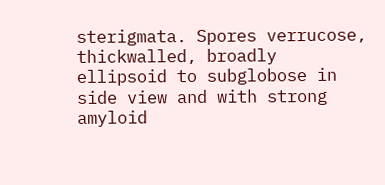sterigmata. Spores verrucose, thickwalled, broadly ellipsoid to subglobose in side view and with strong amyloid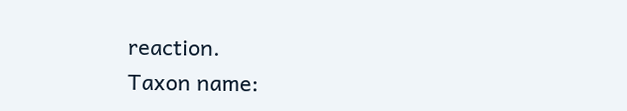reaction.
Taxon name: